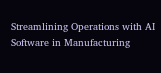Streamlining Operations with AI Software in Manufacturing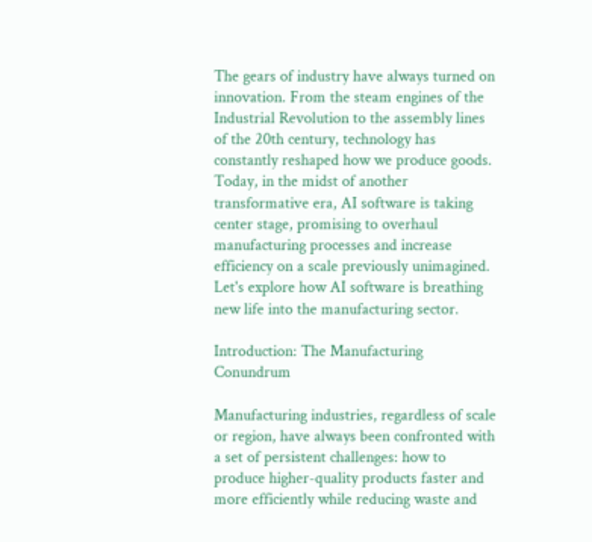The gears of industry have always turned on innovation. From the steam engines of the Industrial Revolution to the assembly lines of the 20th century, technology has constantly reshaped how we produce goods. Today, in the midst of another transformative era, AI software is taking center stage, promising to overhaul manufacturing processes and increase efficiency on a scale previously unimagined. Let's explore how AI software is breathing new life into the manufacturing sector.

Introduction: The Manufacturing Conundrum

Manufacturing industries, regardless of scale or region, have always been confronted with a set of persistent challenges: how to produce higher-quality products faster and more efficiently while reducing waste and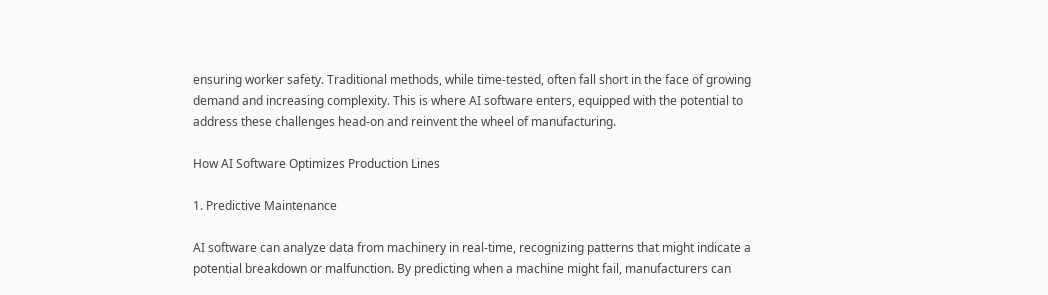ensuring worker safety. Traditional methods, while time-tested, often fall short in the face of growing demand and increasing complexity. This is where AI software enters, equipped with the potential to address these challenges head-on and reinvent the wheel of manufacturing.

How AI Software Optimizes Production Lines

1. Predictive Maintenance

AI software can analyze data from machinery in real-time, recognizing patterns that might indicate a potential breakdown or malfunction. By predicting when a machine might fail, manufacturers can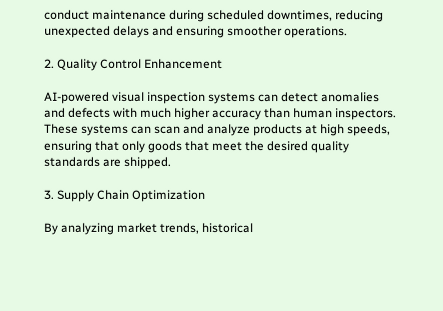conduct maintenance during scheduled downtimes, reducing unexpected delays and ensuring smoother operations.

2. Quality Control Enhancement

AI-powered visual inspection systems can detect anomalies and defects with much higher accuracy than human inspectors. These systems can scan and analyze products at high speeds, ensuring that only goods that meet the desired quality standards are shipped.

3. Supply Chain Optimization

By analyzing market trends, historical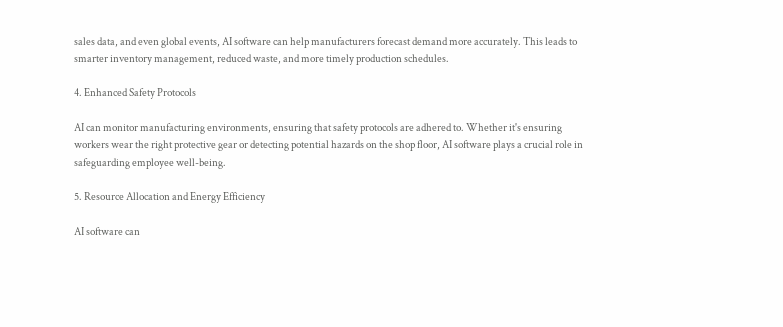sales data, and even global events, AI software can help manufacturers forecast demand more accurately. This leads to smarter inventory management, reduced waste, and more timely production schedules.

4. Enhanced Safety Protocols

AI can monitor manufacturing environments, ensuring that safety protocols are adhered to. Whether it's ensuring workers wear the right protective gear or detecting potential hazards on the shop floor, AI software plays a crucial role in safeguarding employee well-being.

5. Resource Allocation and Energy Efficiency

AI software can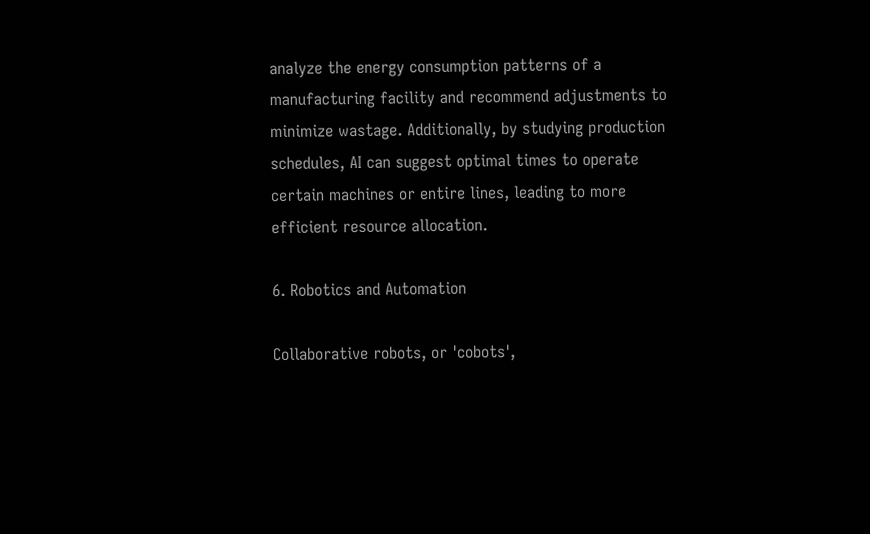analyze the energy consumption patterns of a manufacturing facility and recommend adjustments to minimize wastage. Additionally, by studying production schedules, AI can suggest optimal times to operate certain machines or entire lines, leading to more efficient resource allocation.

6. Robotics and Automation

Collaborative robots, or 'cobots',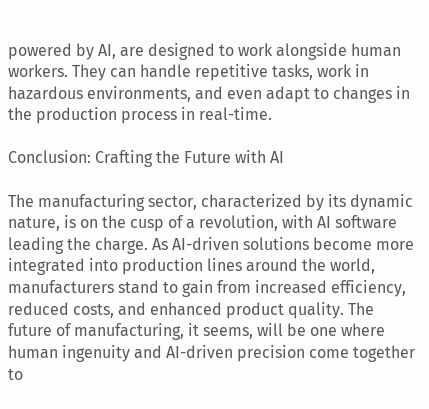powered by AI, are designed to work alongside human workers. They can handle repetitive tasks, work in hazardous environments, and even adapt to changes in the production process in real-time.

Conclusion: Crafting the Future with AI

The manufacturing sector, characterized by its dynamic nature, is on the cusp of a revolution, with AI software leading the charge. As AI-driven solutions become more integrated into production lines around the world, manufacturers stand to gain from increased efficiency, reduced costs, and enhanced product quality. The future of manufacturing, it seems, will be one where human ingenuity and AI-driven precision come together to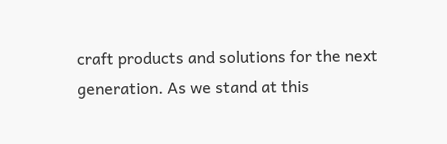craft products and solutions for the next generation. As we stand at this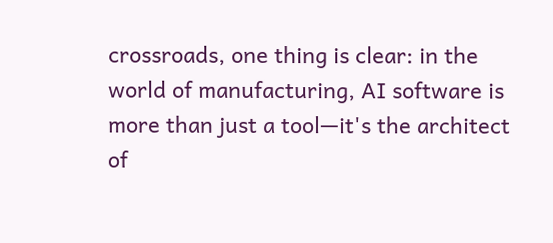crossroads, one thing is clear: in the world of manufacturing, AI software is more than just a tool—it's the architect of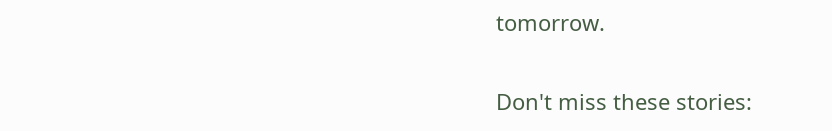tomorrow.

Don't miss these stories: